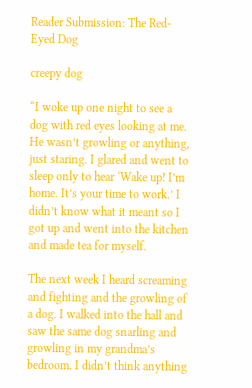Reader Submission: The Red-Eyed Dog

creepy dog

“I woke up one night to see a dog with red eyes looking at me. He wasn’t growling or anything, just staring. I glared and went to sleep only to hear ‘Wake up! I’m home. It’s your time to work.’ I didn’t know what it meant so I got up and went into the kitchen and made tea for myself.

The next week I heard screaming and fighting and the growling of a dog. I walked into the hall and saw the same dog snarling and growling in my grandma’s bedroom. I didn’t think anything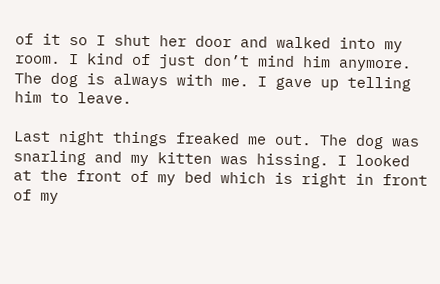of it so I shut her door and walked into my room. I kind of just don’t mind him anymore. The dog is always with me. I gave up telling him to leave.

Last night things freaked me out. The dog was snarling and my kitten was hissing. I looked at the front of my bed which is right in front of my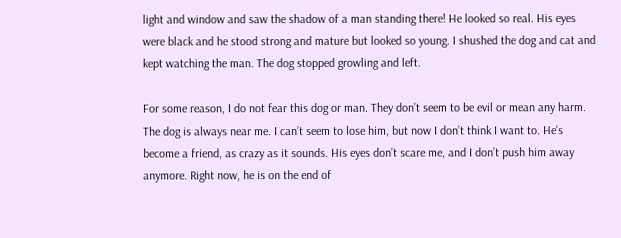light and window and saw the shadow of a man standing there! He looked so real. His eyes were black and he stood strong and mature but looked so young. I shushed the dog and cat and kept watching the man. The dog stopped growling and left.

For some reason, I do not fear this dog or man. They don’t seem to be evil or mean any harm. The dog is always near me. I can’t seem to lose him, but now I don’t think I want to. He’s become a friend, as crazy as it sounds. His eyes don’t scare me, and I don’t push him away anymore. Right now, he is on the end of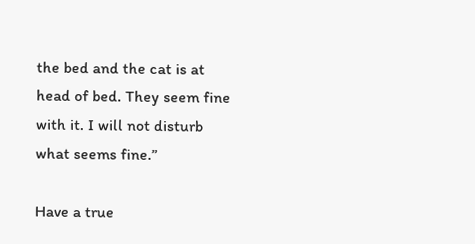the bed and the cat is at head of bed. They seem fine with it. I will not disturb what seems fine.”

Have a true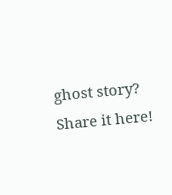ghost story? Share it here!